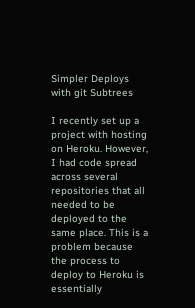Simpler Deploys with git Subtrees

I recently set up a project with hosting on Heroku. However, I had code spread across several repositories that all needed to be deployed to the same place. This is a problem because the process to deploy to Heroku is essentially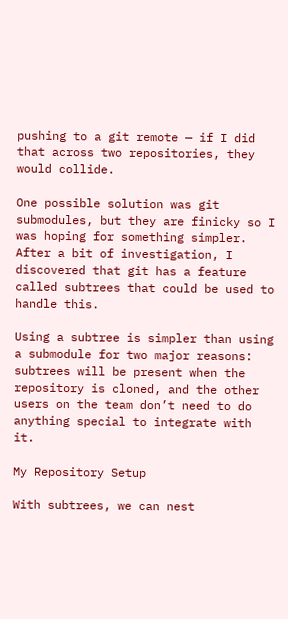pushing to a git remote — if I did that across two repositories, they would collide.

One possible solution was git submodules, but they are finicky so I was hoping for something simpler. After a bit of investigation, I discovered that git has a feature called subtrees that could be used to handle this.

Using a subtree is simpler than using a submodule for two major reasons: subtrees will be present when the repository is cloned, and the other users on the team don’t need to do anything special to integrate with it.

My Repository Setup

With subtrees, we can nest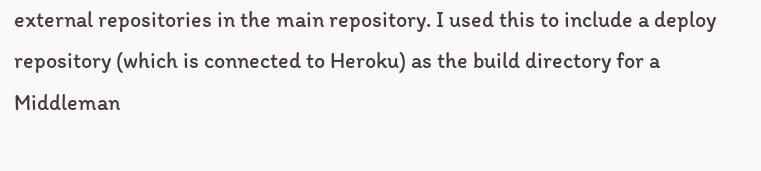external repositories in the main repository. I used this to include a deploy repository (which is connected to Heroku) as the build directory for a Middleman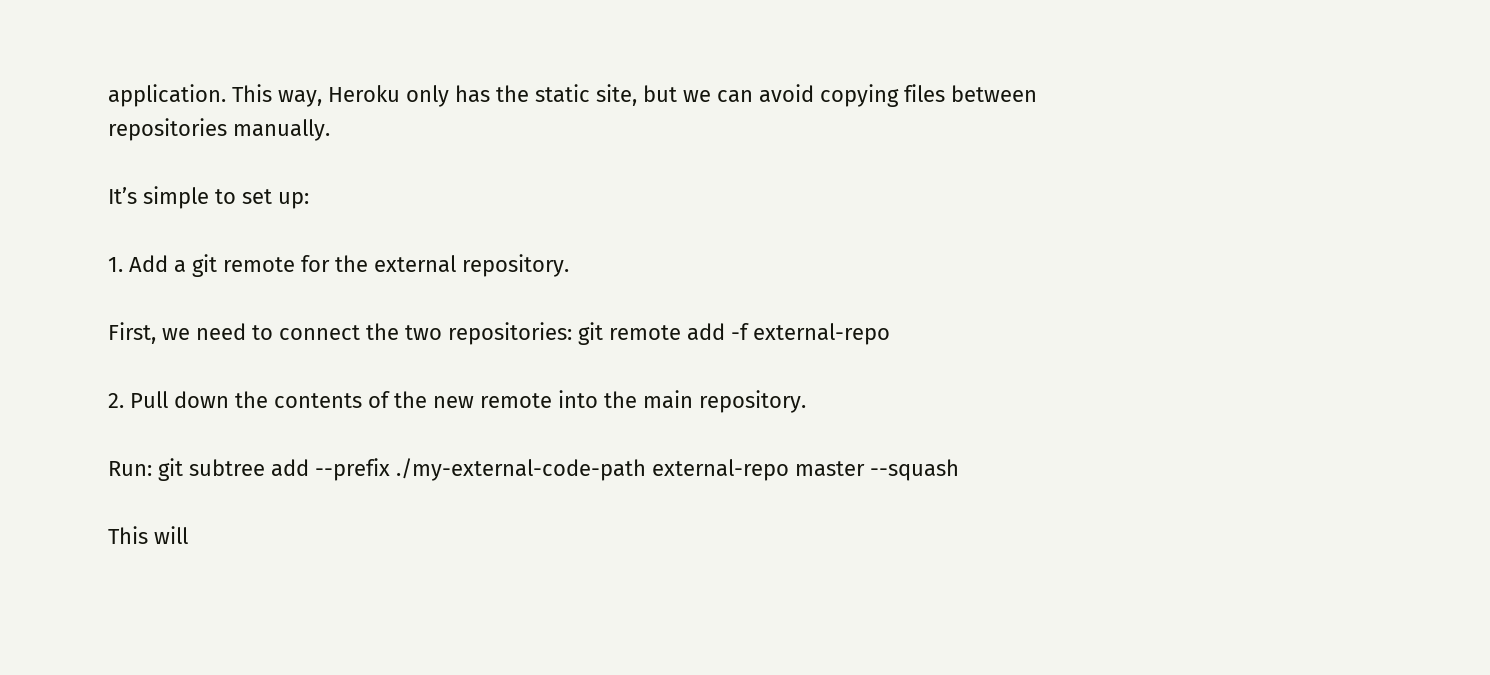application. This way, Heroku only has the static site, but we can avoid copying files between repositories manually.

It’s simple to set up:

1. Add a git remote for the external repository.

First, we need to connect the two repositories: git remote add -f external-repo

2. Pull down the contents of the new remote into the main repository.

Run: git subtree add --prefix ./my-external-code-path external-repo master --squash

This will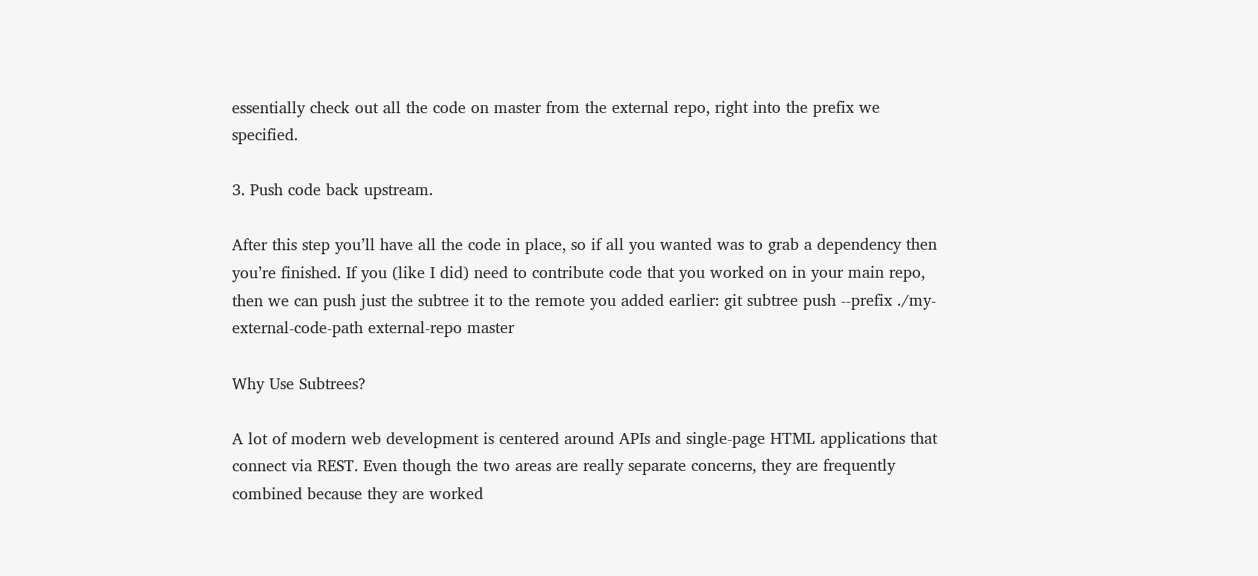essentially check out all the code on master from the external repo, right into the prefix we specified.

3. Push code back upstream.

After this step you’ll have all the code in place, so if all you wanted was to grab a dependency then you’re finished. If you (like I did) need to contribute code that you worked on in your main repo, then we can push just the subtree it to the remote you added earlier: git subtree push --prefix ./my-external-code-path external-repo master

Why Use Subtrees?

A lot of modern web development is centered around APIs and single-page HTML applications that connect via REST. Even though the two areas are really separate concerns, they are frequently combined because they are worked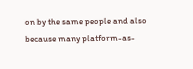on by the same people and also because many platform-as-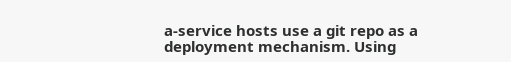a-service hosts use a git repo as a deployment mechanism. Using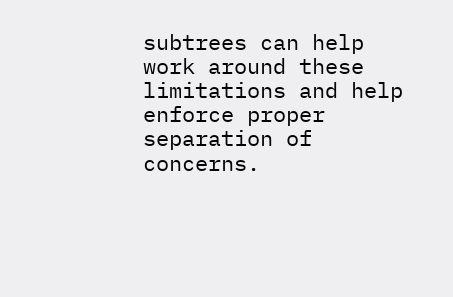subtrees can help work around these limitations and help enforce proper separation of concerns.